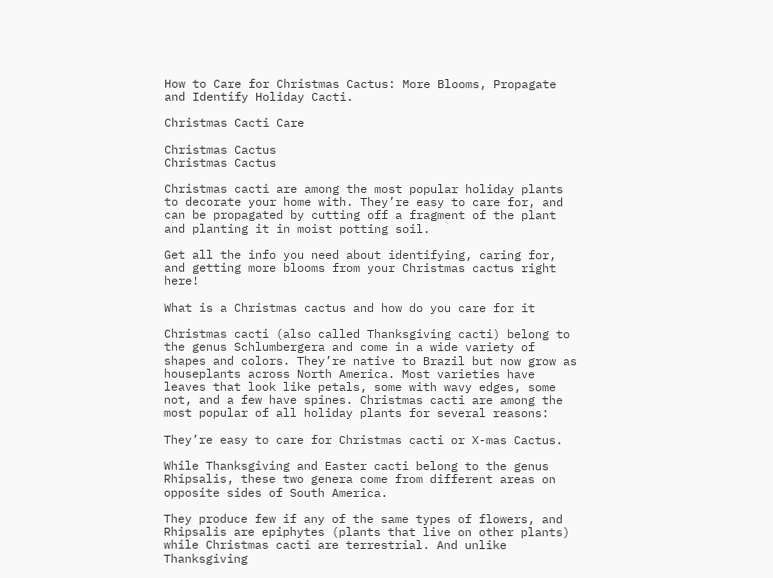How to Care for Christmas Cactus: More Blooms, Propagate and Identify Holiday Cacti.

Christmas Cacti Care

Christmas Cactus
Christmas Cactus

Christmas cacti are among the most popular holiday plants to decorate your home with. They’re easy to care for, and can be propagated by cutting off a fragment of the plant and planting it in moist potting soil.

Get all the info you need about identifying, caring for, and getting more blooms from your Christmas cactus right here!

What is a Christmas cactus and how do you care for it

Christmas cacti (also called Thanksgiving cacti) belong to the genus Schlumbergera and come in a wide variety of shapes and colors. They’re native to Brazil but now grow as houseplants across North America. Most varieties have leaves that look like petals, some with wavy edges, some not, and a few have spines. Christmas cacti are among the most popular of all holiday plants for several reasons:

They’re easy to care for Christmas cacti or X-mas Cactus.

While Thanksgiving and Easter cacti belong to the genus Rhipsalis, these two genera come from different areas on opposite sides of South America.

They produce few if any of the same types of flowers, and Rhipsalis are epiphytes (plants that live on other plants) while Christmas cacti are terrestrial. And unlike Thanksgiving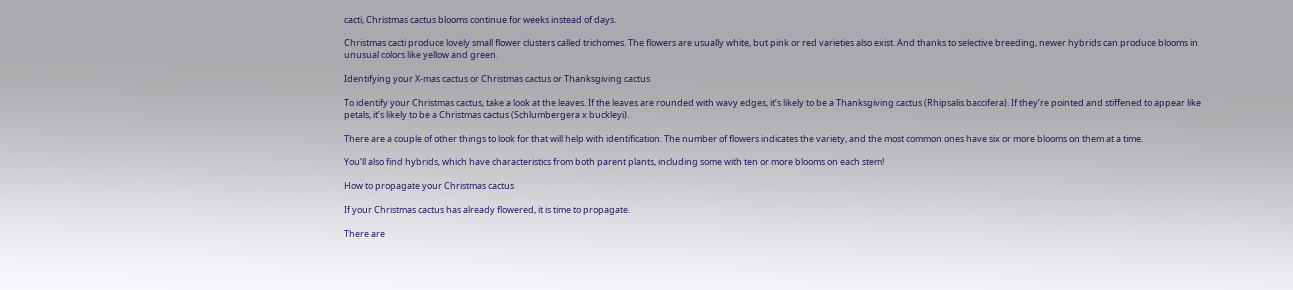cacti, Christmas cactus blooms continue for weeks instead of days.

Christmas cacti produce lovely small flower clusters called trichomes. The flowers are usually white, but pink or red varieties also exist. And thanks to selective breeding, newer hybrids can produce blooms in unusual colors like yellow and green.

Identifying your X-mas cactus or Christmas cactus or Thanksgiving cactus

To identify your Christmas cactus, take a look at the leaves. If the leaves are rounded with wavy edges, it’s likely to be a Thanksgiving cactus (Rhipsalis baccifera). If they’re pointed and stiffened to appear like petals, it’s likely to be a Christmas cactus (Schlumbergera x buckleyi).

There are a couple of other things to look for that will help with identification. The number of flowers indicates the variety, and the most common ones have six or more blooms on them at a time.

You’ll also find hybrids, which have characteristics from both parent plants, including some with ten or more blooms on each stem!

How to propagate your Christmas cactus

If your Christmas cactus has already flowered, it is time to propagate.

There are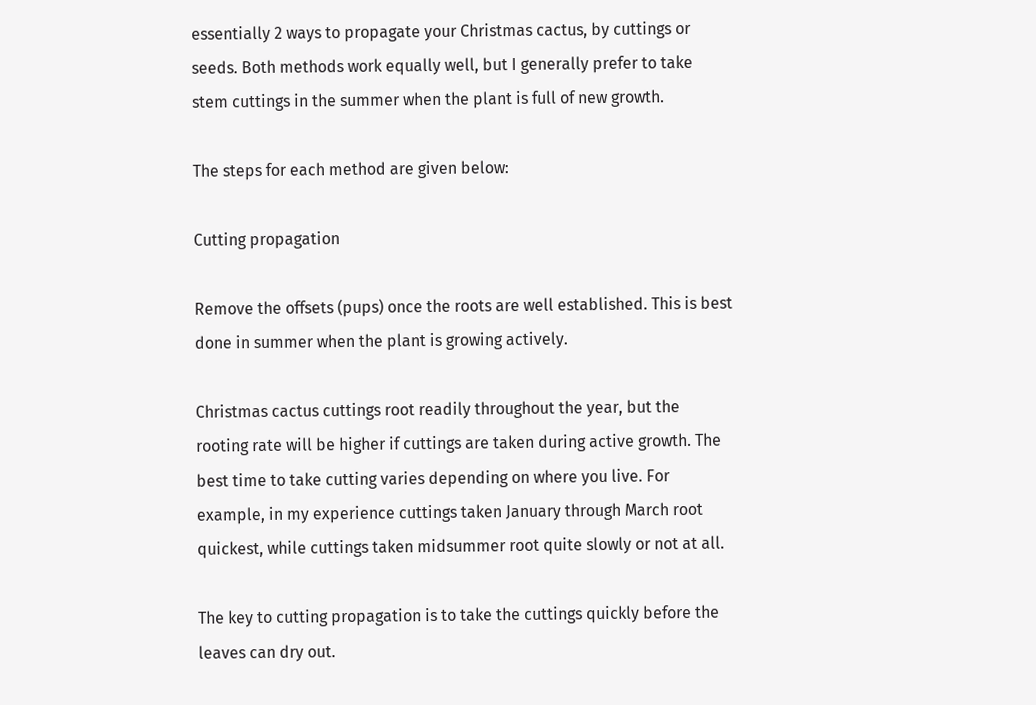essentially 2 ways to propagate your Christmas cactus, by cuttings or seeds. Both methods work equally well, but I generally prefer to take stem cuttings in the summer when the plant is full of new growth.

The steps for each method are given below:

Cutting propagation

Remove the offsets (pups) once the roots are well established. This is best done in summer when the plant is growing actively.

Christmas cactus cuttings root readily throughout the year, but the rooting rate will be higher if cuttings are taken during active growth. The best time to take cutting varies depending on where you live. For example, in my experience cuttings taken January through March root quickest, while cuttings taken midsummer root quite slowly or not at all.

The key to cutting propagation is to take the cuttings quickly before the leaves can dry out.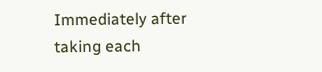Immediately after taking each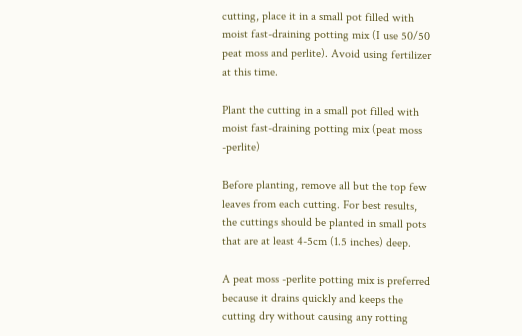cutting, place it in a small pot filled with moist fast-draining potting mix (I use 50/50 peat moss and perlite). Avoid using fertilizer at this time.

Plant the cutting in a small pot filled with moist fast-draining potting mix (peat moss -perlite)

Before planting, remove all but the top few leaves from each cutting. For best results, the cuttings should be planted in small pots that are at least 4-5cm (1.5 inches) deep.

A peat moss -perlite potting mix is preferred because it drains quickly and keeps the cutting dry without causing any rotting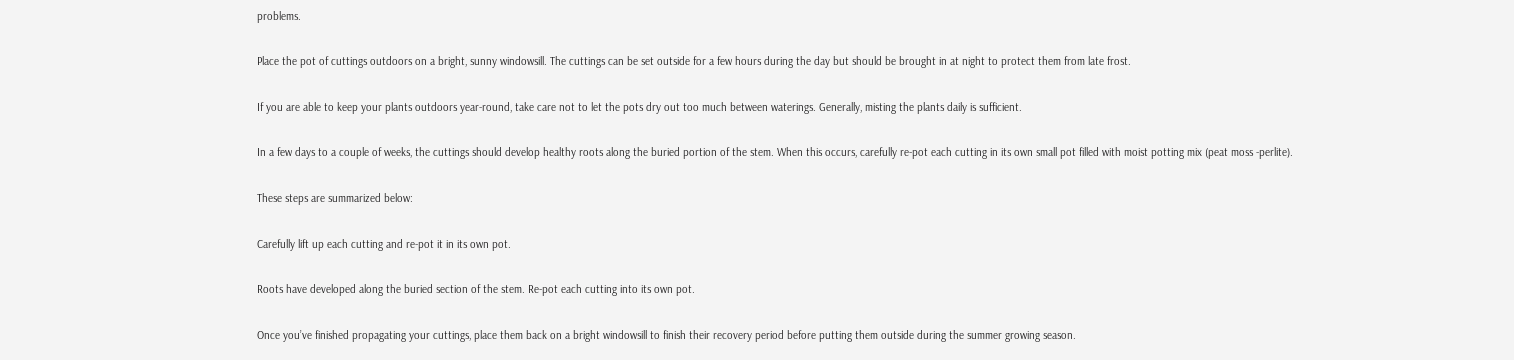problems.

Place the pot of cuttings outdoors on a bright, sunny windowsill. The cuttings can be set outside for a few hours during the day but should be brought in at night to protect them from late frost.

If you are able to keep your plants outdoors year-round, take care not to let the pots dry out too much between waterings. Generally, misting the plants daily is sufficient.

In a few days to a couple of weeks, the cuttings should develop healthy roots along the buried portion of the stem. When this occurs, carefully re-pot each cutting in its own small pot filled with moist potting mix (peat moss -perlite).

These steps are summarized below:

Carefully lift up each cutting and re-pot it in its own pot.

Roots have developed along the buried section of the stem. Re-pot each cutting into its own pot.

Once you’ve finished propagating your cuttings, place them back on a bright windowsill to finish their recovery period before putting them outside during the summer growing season.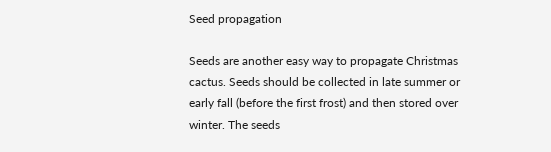Seed propagation

Seeds are another easy way to propagate Christmas cactus. Seeds should be collected in late summer or early fall (before the first frost) and then stored over winter. The seeds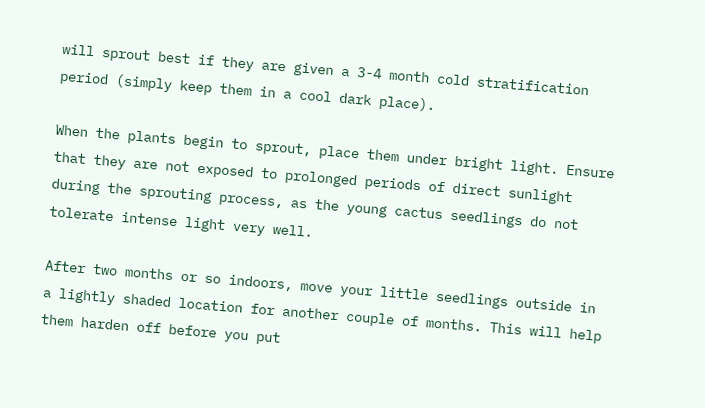will sprout best if they are given a 3-4 month cold stratification period (simply keep them in a cool dark place).

When the plants begin to sprout, place them under bright light. Ensure that they are not exposed to prolonged periods of direct sunlight during the sprouting process, as the young cactus seedlings do not tolerate intense light very well.

After two months or so indoors, move your little seedlings outside in a lightly shaded location for another couple of months. This will help them harden off before you put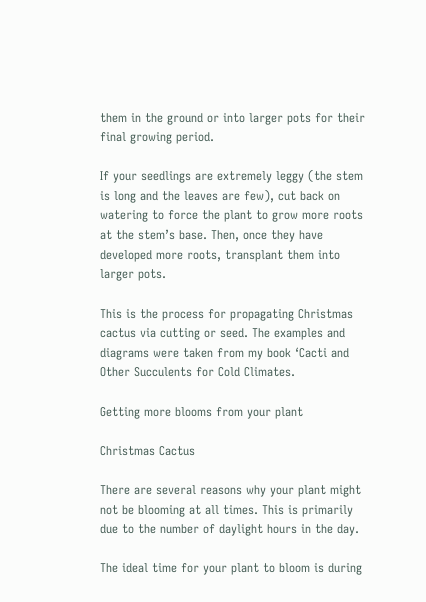them in the ground or into larger pots for their final growing period.

If your seedlings are extremely leggy (the stem is long and the leaves are few), cut back on watering to force the plant to grow more roots at the stem’s base. Then, once they have developed more roots, transplant them into larger pots.

This is the process for propagating Christmas cactus via cutting or seed. The examples and diagrams were taken from my book ‘Cacti and Other Succulents for Cold Climates.

Getting more blooms from your plant

Christmas Cactus

There are several reasons why your plant might not be blooming at all times. This is primarily due to the number of daylight hours in the day.

The ideal time for your plant to bloom is during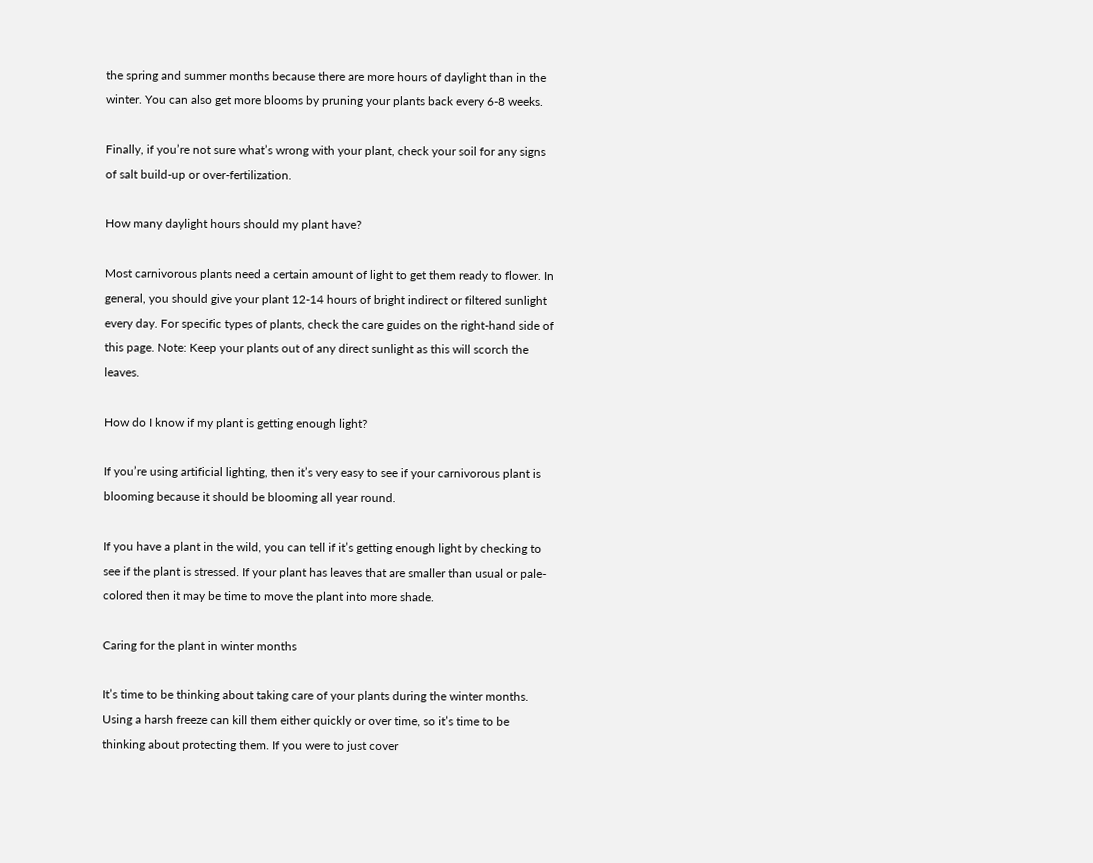the spring and summer months because there are more hours of daylight than in the winter. You can also get more blooms by pruning your plants back every 6-8 weeks.

Finally, if you’re not sure what’s wrong with your plant, check your soil for any signs of salt build-up or over-fertilization.

How many daylight hours should my plant have?

Most carnivorous plants need a certain amount of light to get them ready to flower. In general, you should give your plant 12-14 hours of bright indirect or filtered sunlight every day. For specific types of plants, check the care guides on the right-hand side of this page. Note: Keep your plants out of any direct sunlight as this will scorch the leaves.

How do I know if my plant is getting enough light?

If you’re using artificial lighting, then it’s very easy to see if your carnivorous plant is blooming because it should be blooming all year round.

If you have a plant in the wild, you can tell if it’s getting enough light by checking to see if the plant is stressed. If your plant has leaves that are smaller than usual or pale-colored then it may be time to move the plant into more shade.

Caring for the plant in winter months

It’s time to be thinking about taking care of your plants during the winter months. Using a harsh freeze can kill them either quickly or over time, so it’s time to be thinking about protecting them. If you were to just cover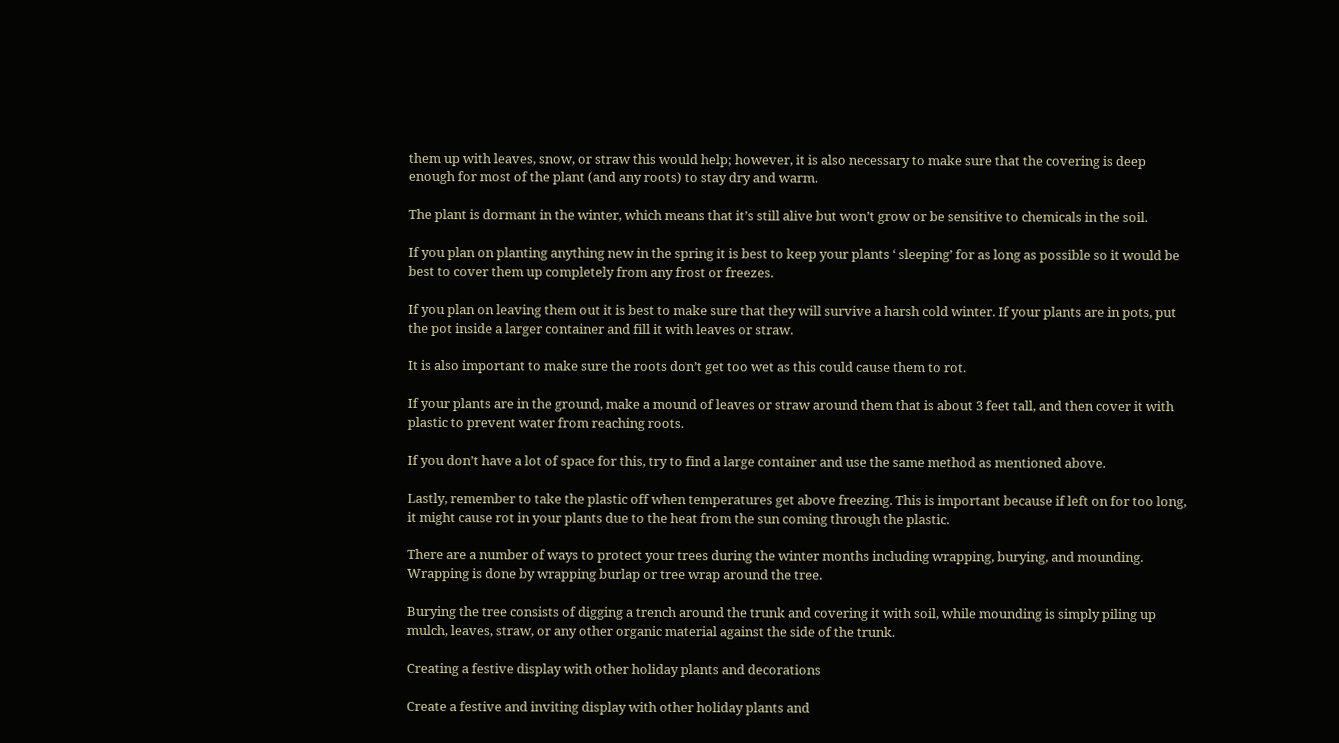them up with leaves, snow, or straw this would help; however, it is also necessary to make sure that the covering is deep enough for most of the plant (and any roots) to stay dry and warm.

The plant is dormant in the winter, which means that it’s still alive but won’t grow or be sensitive to chemicals in the soil.

If you plan on planting anything new in the spring it is best to keep your plants ‘ sleeping’ for as long as possible so it would be best to cover them up completely from any frost or freezes.

If you plan on leaving them out it is best to make sure that they will survive a harsh cold winter. If your plants are in pots, put the pot inside a larger container and fill it with leaves or straw.

It is also important to make sure the roots don’t get too wet as this could cause them to rot.

If your plants are in the ground, make a mound of leaves or straw around them that is about 3 feet tall, and then cover it with plastic to prevent water from reaching roots.

If you don’t have a lot of space for this, try to find a large container and use the same method as mentioned above.

Lastly, remember to take the plastic off when temperatures get above freezing. This is important because if left on for too long, it might cause rot in your plants due to the heat from the sun coming through the plastic.

There are a number of ways to protect your trees during the winter months including wrapping, burying, and mounding. Wrapping is done by wrapping burlap or tree wrap around the tree.

Burying the tree consists of digging a trench around the trunk and covering it with soil, while mounding is simply piling up mulch, leaves, straw, or any other organic material against the side of the trunk.

Creating a festive display with other holiday plants and decorations

Create a festive and inviting display with other holiday plants and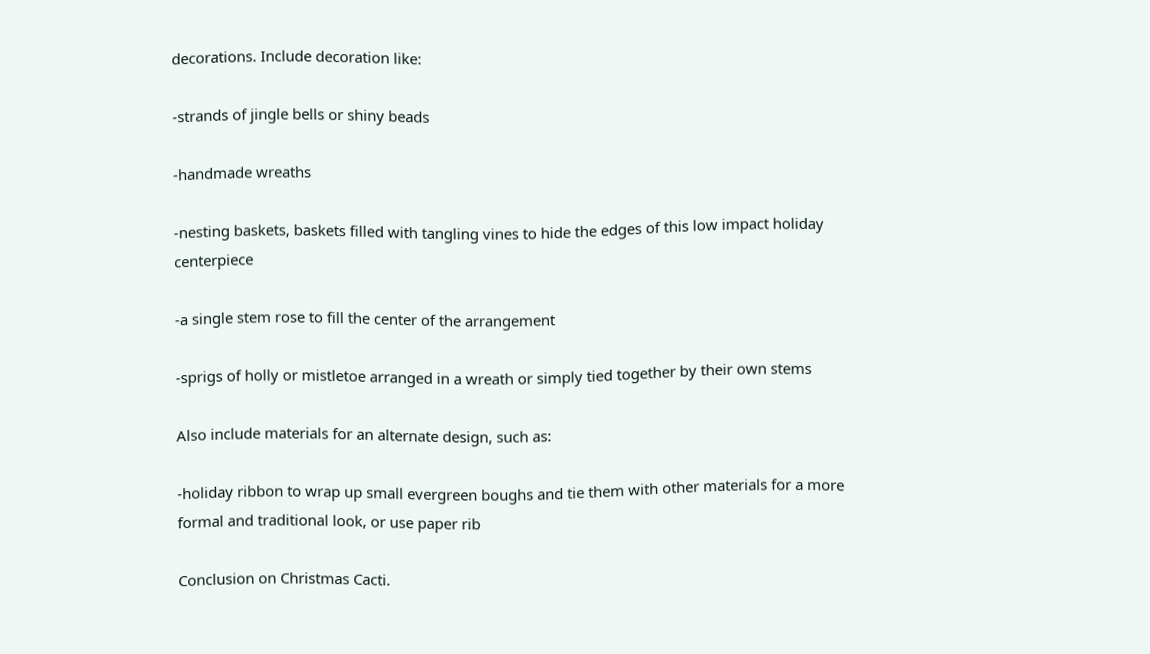decorations. Include decoration like:

-strands of jingle bells or shiny beads

-handmade wreaths

-nesting baskets, baskets filled with tangling vines to hide the edges of this low impact holiday centerpiece

-a single stem rose to fill the center of the arrangement

-sprigs of holly or mistletoe arranged in a wreath or simply tied together by their own stems

Also include materials for an alternate design, such as:

-holiday ribbon to wrap up small evergreen boughs and tie them with other materials for a more formal and traditional look, or use paper rib

Conclusion on Christmas Cacti.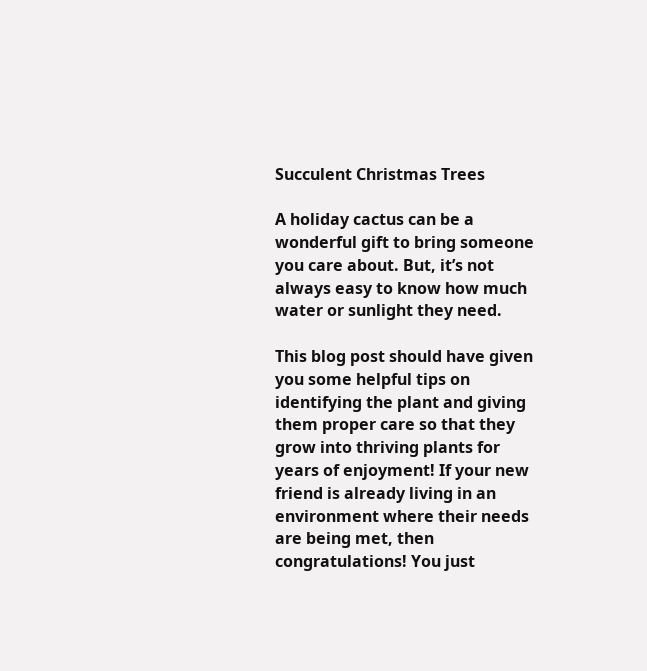Succulent Christmas Trees

A holiday cactus can be a wonderful gift to bring someone you care about. But, it’s not always easy to know how much water or sunlight they need.

This blog post should have given you some helpful tips on identifying the plant and giving them proper care so that they grow into thriving plants for years of enjoyment! If your new friend is already living in an environment where their needs are being met, then congratulations! You just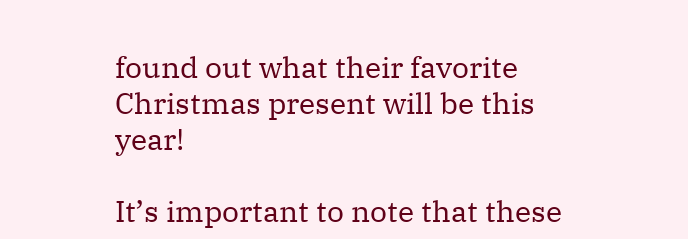found out what their favorite Christmas present will be this year!

It’s important to note that these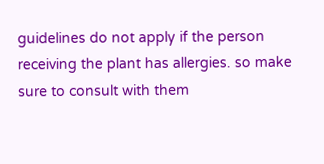guidelines do not apply if the person receiving the plant has allergies. so make sure to consult with them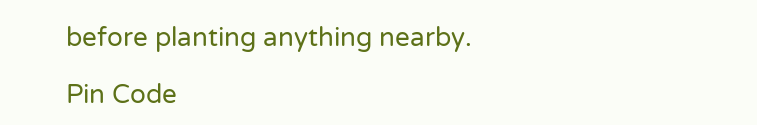before planting anything nearby.

Pin Code